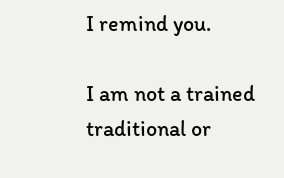I remind you.

I am not a trained traditional or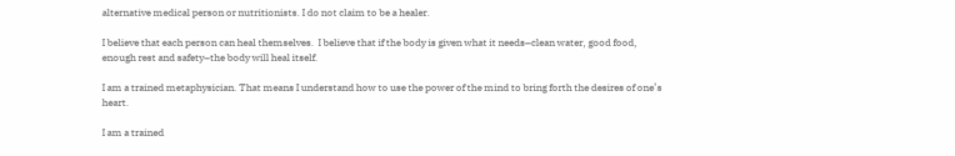alternative medical person or nutritionists. I do not claim to be a healer.

I believe that each person can heal themselves.  I believe that if the body is given what it needs–clean water, good food, enough rest and safety–the body will heal itself.

I am a trained metaphysician. That means I understand how to use the power of the mind to bring forth the desires of one’s heart.

I am a trained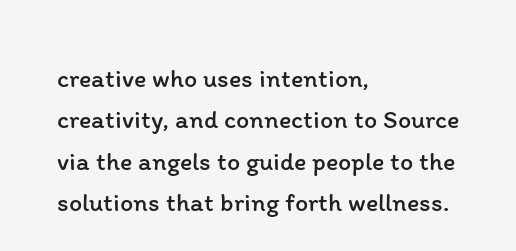creative who uses intention, creativity, and connection to Source via the angels to guide people to the solutions that bring forth wellness.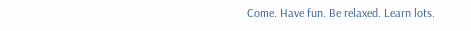Come. Have fun. Be relaxed. Learn lots.